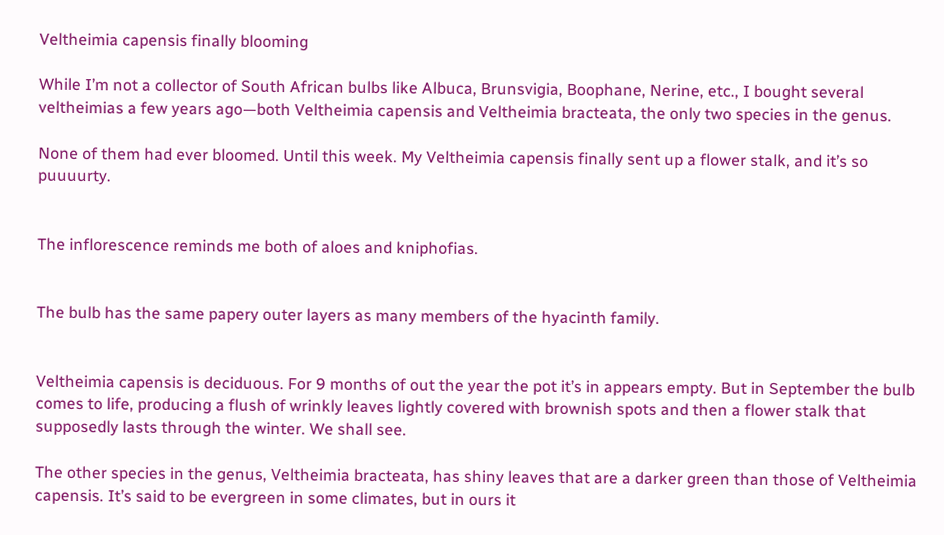Veltheimia capensis finally blooming

While I’m not a collector of South African bulbs like Albuca, Brunsvigia, Boophane, Nerine, etc., I bought several veltheimias a few years ago—both Veltheimia capensis and Veltheimia bracteata, the only two species in the genus.

None of them had ever bloomed. Until this week. My Veltheimia capensis finally sent up a flower stalk, and it’s so puuuurty.


The inflorescence reminds me both of aloes and kniphofias.


The bulb has the same papery outer layers as many members of the hyacinth family.


Veltheimia capensis is deciduous. For 9 months of out the year the pot it’s in appears empty. But in September the bulb comes to life, producing a flush of wrinkly leaves lightly covered with brownish spots and then a flower stalk that supposedly lasts through the winter. We shall see.

The other species in the genus, Veltheimia bracteata, has shiny leaves that are a darker green than those of Veltheimia capensis. It’s said to be evergreen in some climates, but in ours it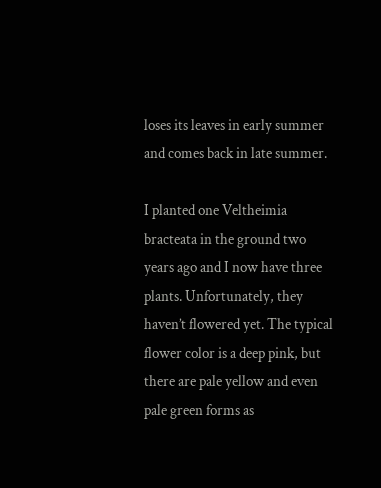loses its leaves in early summer and comes back in late summer.

I planted one Veltheimia bracteata in the ground two years ago and I now have three plants. Unfortunately, they haven’t flowered yet. The typical flower color is a deep pink, but there are pale yellow and even pale green forms as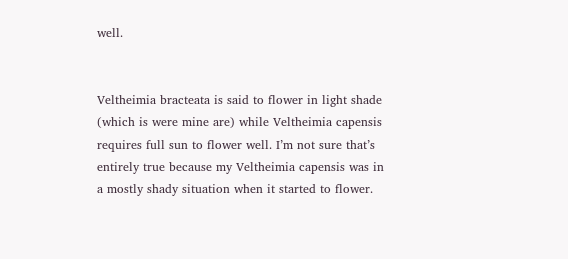well.


Veltheimia bracteata is said to flower in light shade (which is were mine are) while Veltheimia capensis requires full sun to flower well. I’m not sure that’s entirely true because my Veltheimia capensis was in a mostly shady situation when it started to flower.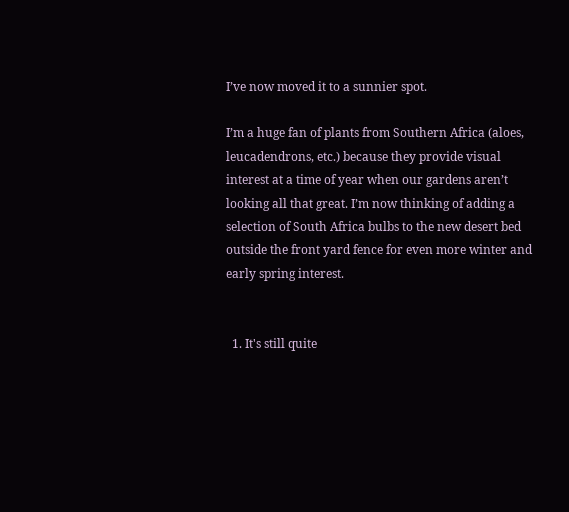I’ve now moved it to a sunnier spot.

I’m a huge fan of plants from Southern Africa (aloes, leucadendrons, etc.) because they provide visual interest at a time of year when our gardens aren’t looking all that great. I’m now thinking of adding a selection of South Africa bulbs to the new desert bed outside the front yard fence for even more winter and early spring interest.


  1. It's still quite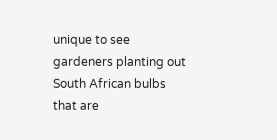unique to see gardeners planting out South African bulbs that are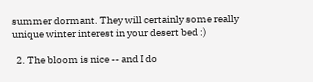summer dormant. They will certainly some really unique winter interest in your desert bed :)

  2. The bloom is nice -- and I do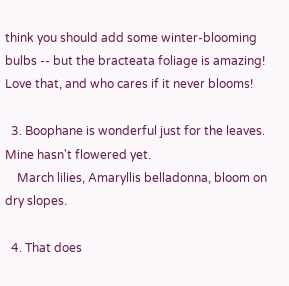think you should add some winter-blooming bulbs -- but the bracteata foliage is amazing! Love that, and who cares if it never blooms!

  3. Boophane is wonderful just for the leaves. Mine hasn't flowered yet.
    March lilies, Amaryllis belladonna, bloom on dry slopes.

  4. That does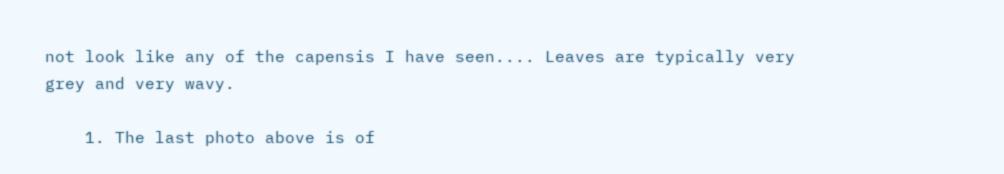not look like any of the capensis I have seen.... Leaves are typically very grey and very wavy.

    1. The last photo above is of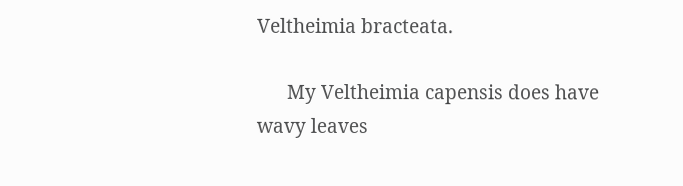Veltheimia bracteata.

      My Veltheimia capensis does have wavy leaves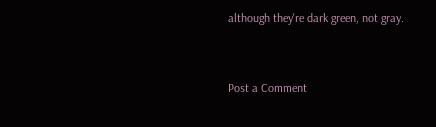although they're dark green, not gray.


Post a Comment